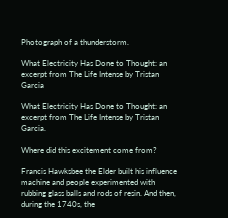Photograph of a thunderstorm.

What Electricity Has Done to Thought: an excerpt from The Life Intense by Tristan Garcia

What Electricity Has Done to Thought: an excerpt from The Life Intense by Tristan Garcia.

Where did this excitement come from?

Francis Hawksbee the Elder built his influence machine and people experimented with rubbing glass balls and rods of resin. And then, during the 1740s, the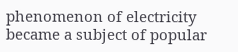phenomenon of electricity became a subject of popular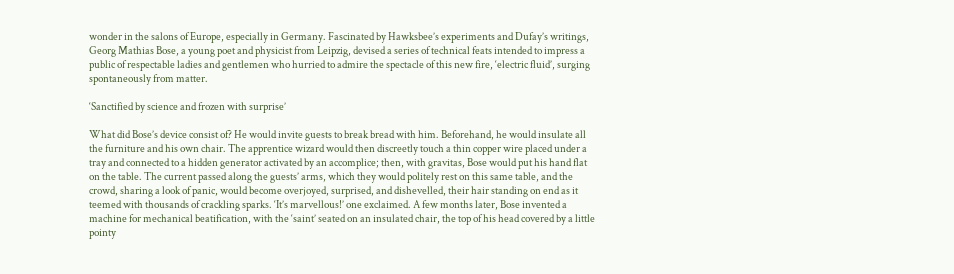wonder in the salons of Europe, especially in Germany. Fascinated by Hawksbee’s experiments and Dufay’s writings, Georg Mathias Bose, a young poet and physicist from Leipzig, devised a series of technical feats intended to impress a public of respectable ladies and gentlemen who hurried to admire the spectacle of this new fire, ‘electric fluid’, surging spontaneously from matter.

‘Sanctified by science and frozen with surprise’

What did Bose’s device consist of? He would invite guests to break bread with him. Beforehand, he would insulate all the furniture and his own chair. The apprentice wizard would then discreetly touch a thin copper wire placed under a tray and connected to a hidden generator activated by an accomplice; then, with gravitas, Bose would put his hand flat on the table. The current passed along the guests’ arms, which they would politely rest on this same table, and the crowd, sharing a look of panic, would become overjoyed, surprised, and dishevelled, their hair standing on end as it teemed with thousands of crackling sparks. ‘It’s marvellous!’ one exclaimed. A few months later, Bose invented a machine for mechanical beatification, with the ‘saint’ seated on an insulated chair, the top of his head covered by a little pointy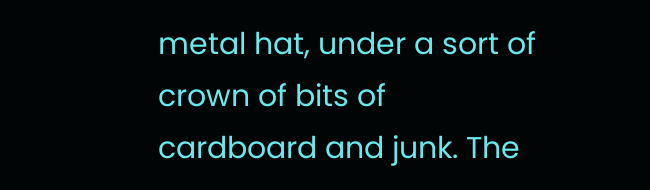metal hat, under a sort of crown of bits of cardboard and junk. The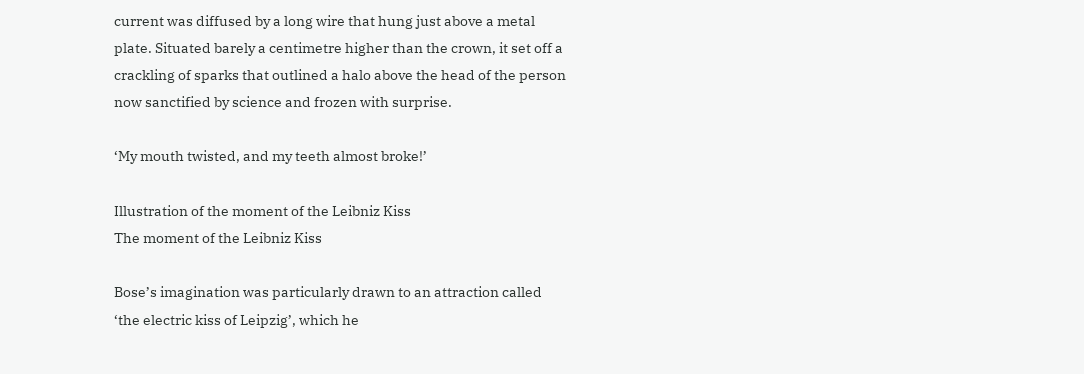current was diffused by a long wire that hung just above a metal plate. Situated barely a centimetre higher than the crown, it set off a crackling of sparks that outlined a halo above the head of the person now sanctified by science and frozen with surprise.

‘My mouth twisted, and my teeth almost broke!’

Illustration of the moment of the Leibniz Kiss
The moment of the Leibniz Kiss

Bose’s imagination was particularly drawn to an attraction called ‘the electric kiss of Leipzig’, which he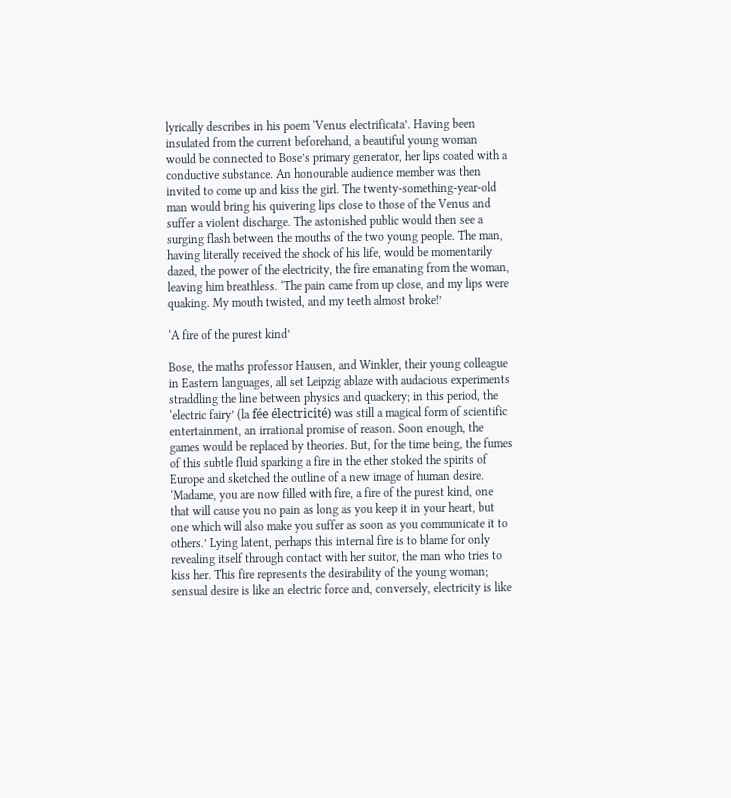lyrically describes in his poem ‘Venus electrificata’. Having been insulated from the current beforehand, a beautiful young woman would be connected to Bose’s primary generator, her lips coated with a conductive substance. An honourable audience member was then invited to come up and kiss the girl. The twenty-something-year-old man would bring his quivering lips close to those of the Venus and suffer a violent discharge. The astonished public would then see a surging flash between the mouths of the two young people. The man, having literally received the shock of his life, would be momentarily dazed, the power of the electricity, the fire emanating from the woman, leaving him breathless. ‘The pain came from up close, and my lips were quaking. My mouth twisted, and my teeth almost broke!’

‘A fire of the purest kind’

Bose, the maths professor Hausen, and Winkler, their young colleague in Eastern languages, all set Leipzig ablaze with audacious experiments straddling the line between physics and quackery; in this period, the ‘electric fairy’ (la fée électricité) was still a magical form of scientific entertainment, an irrational promise of reason. Soon enough, the games would be replaced by theories. But, for the time being, the fumes of this subtle fluid sparking a fire in the ether stoked the spirits of Europe and sketched the outline of a new image of human desire. ‘Madame, you are now filled with fire, a fire of the purest kind, one that will cause you no pain as long as you keep it in your heart, but one which will also make you suffer as soon as you communicate it to others.’ Lying latent, perhaps this internal fire is to blame for only revealing itself through contact with her suitor, the man who tries to kiss her. This fire represents the desirability of the young woman; sensual desire is like an electric force and, conversely, electricity is like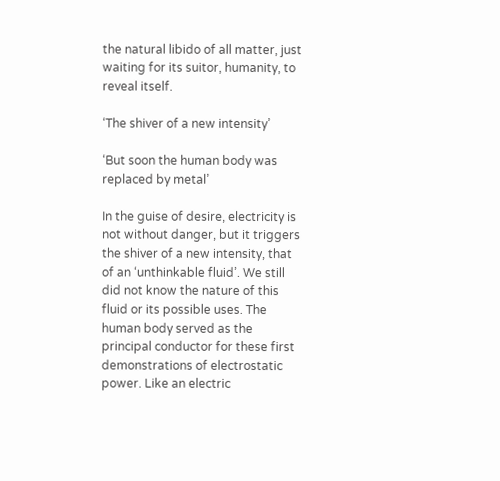the natural libido of all matter, just waiting for its suitor, humanity, to reveal itself.

‘The shiver of a new intensity’

‘But soon the human body was replaced by metal’

In the guise of desire, electricity is not without danger, but it triggers the shiver of a new intensity, that of an ‘unthinkable fluid’. We still did not know the nature of this fluid or its possible uses. The human body served as the principal conductor for these first demonstrations of electrostatic power. Like an electric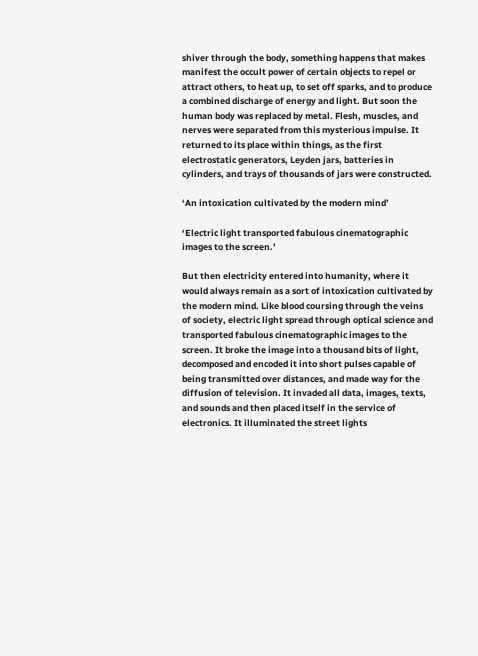shiver through the body, something happens that makes manifest the occult power of certain objects to repel or attract others, to heat up, to set off sparks, and to produce a combined discharge of energy and light. But soon the human body was replaced by metal. Flesh, muscles, and nerves were separated from this mysterious impulse. It returned to its place within things, as the first electrostatic generators, Leyden jars, batteries in cylinders, and trays of thousands of jars were constructed.

‘An intoxication cultivated by the modern mind’

‘Electric light transported fabulous cinematographic images to the screen.’

But then electricity entered into humanity, where it would always remain as a sort of intoxication cultivated by the modern mind. Like blood coursing through the veins of society, electric light spread through optical science and transported fabulous cinematographic images to the screen. It broke the image into a thousand bits of light, decomposed and encoded it into short pulses capable of being transmitted over distances, and made way for the diffusion of television. It invaded all data, images, texts, and sounds and then placed itself in the service of electronics. It illuminated the street lights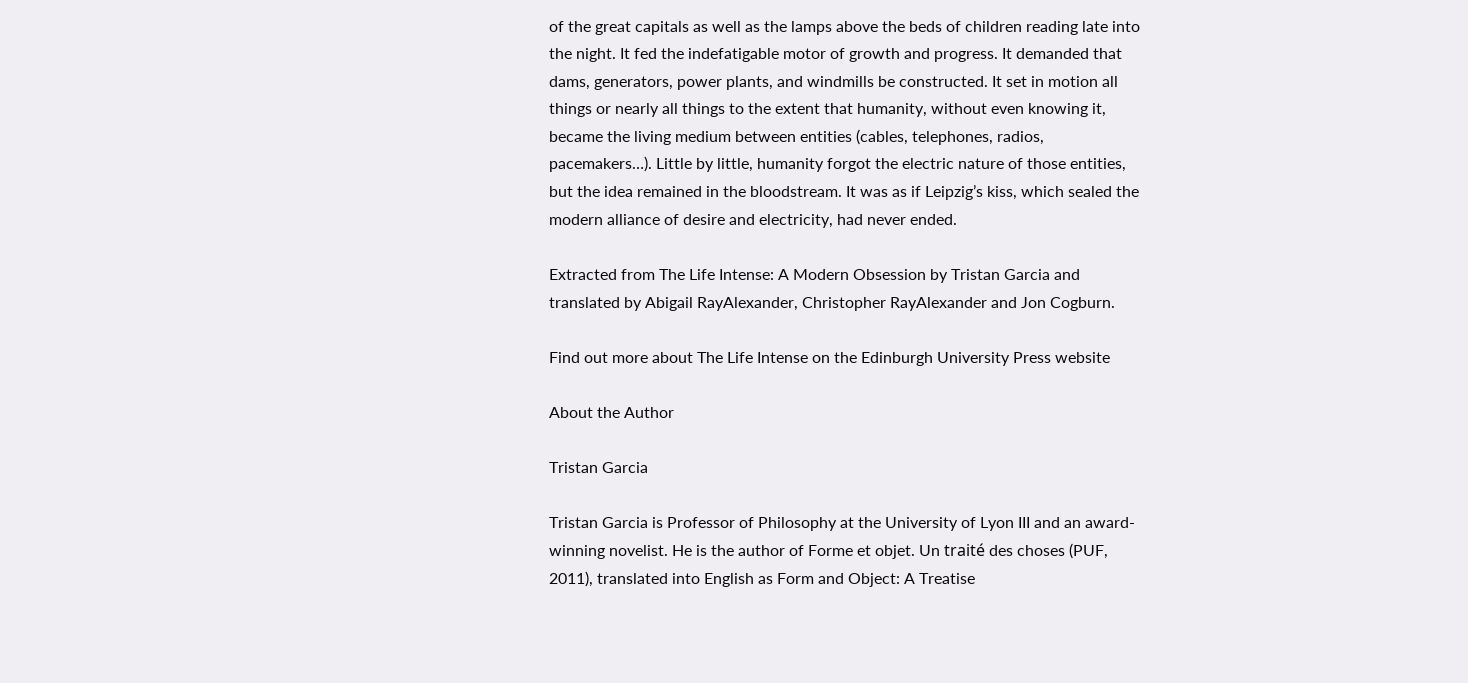of the great capitals as well as the lamps above the beds of children reading late into the night. It fed the indefatigable motor of growth and progress. It demanded that dams, generators, power plants, and windmills be constructed. It set in motion all things or nearly all things to the extent that humanity, without even knowing it, became the living medium between entities (cables, telephones, radios, pacemakers…). Little by little, humanity forgot the electric nature of those entities, but the idea remained in the bloodstream. It was as if Leipzig’s kiss, which sealed the modern alliance of desire and electricity, had never ended.

Extracted from The Life Intense: A Modern Obsession by Tristan Garcia and translated by Abigail RayAlexander, Christopher RayAlexander and Jon Cogburn.

Find out more about The Life Intense on the Edinburgh University Press website

About the Author

Tristan Garcia

Tristan Garcia is Professor of Philosophy at the University of Lyon III and an award-winning novelist. He is the author of Forme et objet. Un traité des choses (PUF, 2011), translated into English as Form and Object: A Treatise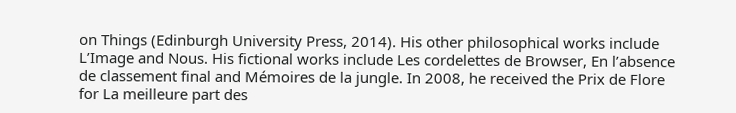on Things (Edinburgh University Press, 2014). His other philosophical works include L’Image and Nous. His fictional works include Les cordelettes de Browser, En l’absence de classement final and Mémoires de la jungle. In 2008, he received the Prix de Flore for La meilleure part des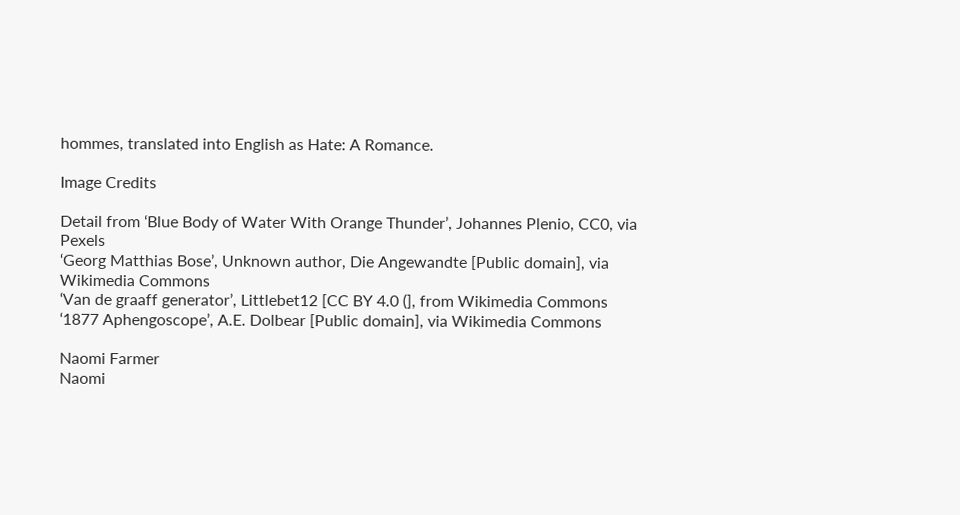hommes, translated into English as Hate: A Romance.

Image Credits

Detail from ‘Blue Body of Water With Orange Thunder’, Johannes Plenio, CC0, via Pexels
‘Georg Matthias Bose’, Unknown author, Die Angewandte [Public domain], via Wikimedia Commons
‘Van de graaff generator’, Littlebet12 [CC BY 4.0 (], from Wikimedia Commons
‘1877 Aphengoscope’, A.E. Dolbear [Public domain], via Wikimedia Commons

Naomi Farmer
Naomi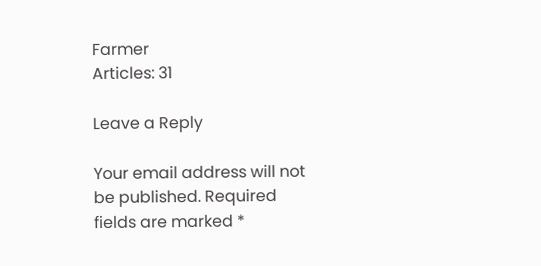Farmer
Articles: 31

Leave a Reply

Your email address will not be published. Required fields are marked *